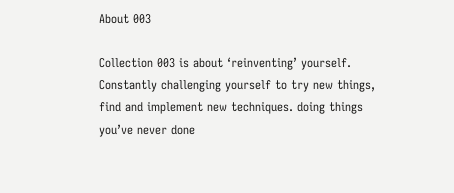About 003

Collection 003 is about ‘reinventing’ yourself. Constantly challenging yourself to try new things, find and implement new techniques. doing things you’ve never done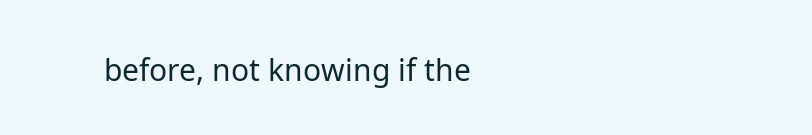before, not knowing if the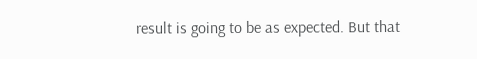result is going to be as expected. But that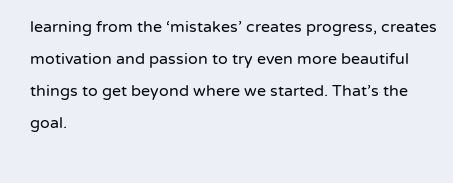learning from the ‘mistakes’ creates progress, creates motivation and passion to try even more beautiful things to get beyond where we started. That’s the goal.